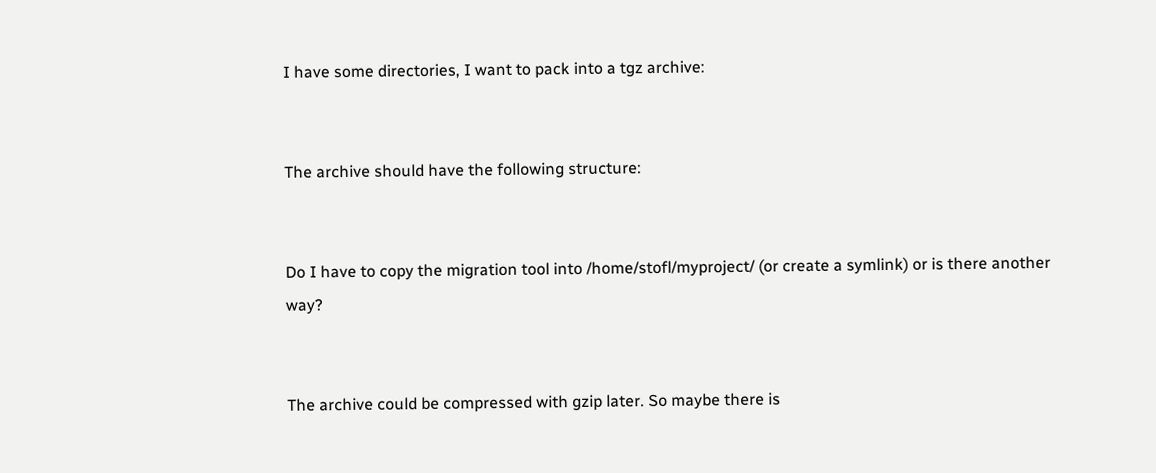I have some directories, I want to pack into a tgz archive:


The archive should have the following structure:


Do I have to copy the migration tool into /home/stofl/myproject/ (or create a symlink) or is there another way?


The archive could be compressed with gzip later. So maybe there is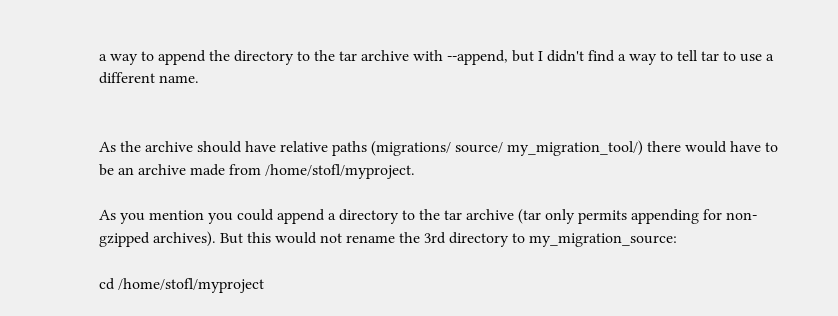a way to append the directory to the tar archive with --append, but I didn't find a way to tell tar to use a different name.


As the archive should have relative paths (migrations/ source/ my_migration_tool/) there would have to be an archive made from /home/stofl/myproject.

As you mention you could append a directory to the tar archive (tar only permits appending for non-gzipped archives). But this would not rename the 3rd directory to my_migration_source:

cd /home/stofl/myproject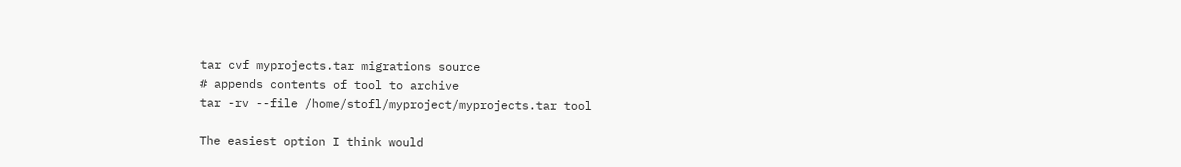tar cvf myprojects.tar migrations source
# appends contents of tool to archive
tar -rv --file /home/stofl/myproject/myprojects.tar tool

The easiest option I think would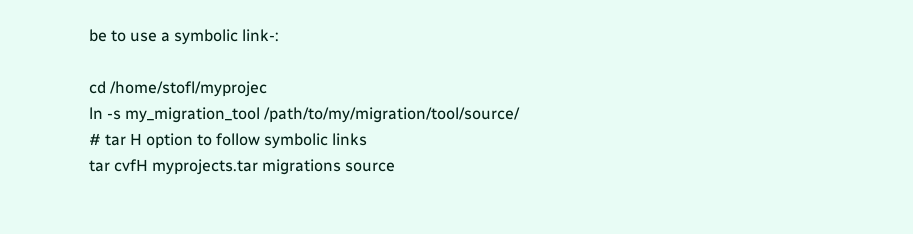be to use a symbolic link-:

cd /home/stofl/myprojec
ln -s my_migration_tool /path/to/my/migration/tool/source/
# tar H option to follow symbolic links
tar cvfH myprojects.tar migrations source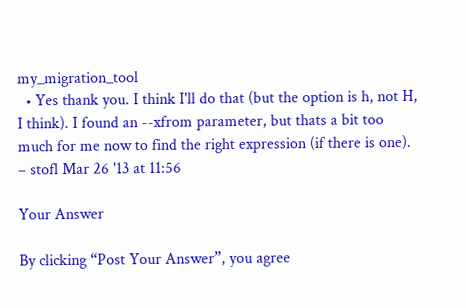my_migration_tool
  • Yes thank you. I think I'll do that (but the option is h, not H, I think). I found an --xfrom parameter, but thats a bit too much for me now to find the right expression (if there is one). – stofl Mar 26 '13 at 11:56

Your Answer

By clicking “Post Your Answer”, you agree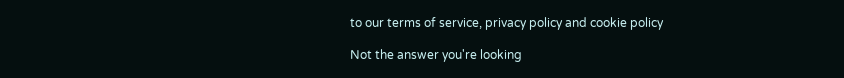to our terms of service, privacy policy and cookie policy

Not the answer you're looking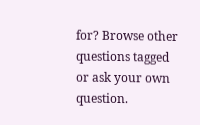for? Browse other questions tagged or ask your own question.